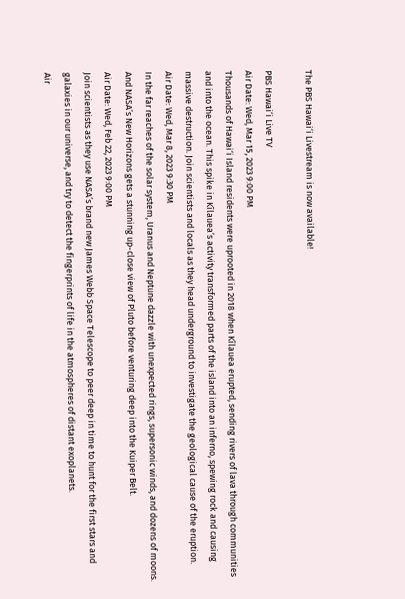The PBS Hawaiʻi Livestream is now available!

PBS Hawaiʻi Live TV
Air Date: Wed, Mar 15, 2023 9:00 PM
Thousands of Hawai‘i Island residents were uprooted in 2018 when Kīlauea erupted, sending rivers of lava through communities and into the ocean. This spike in Kīlauea’s activity transformed parts of the island into an inferno, spewing rock and causing massive destruction. Join scientists and locals as they head underground to investigate the geological cause of the eruption.
Air Date: Wed, Mar 8, 2023 9:30 PM
In the far reaches of the solar system, Uranus and Neptune dazzle with unexpected rings, supersonic winds, and dozens of moons. And NASA’s New Horizons gets a stunning up-close view of Pluto before venturing deep into the Kuiper Belt.
Air Date: Wed, Feb 22, 2023 9:00 PM
Join scientists as they use NASA’s brand new James Webb Space Telescope to peer deep in time to hunt for the first stars and galaxies in our universe, and try to detect the fingerprints of life in the atmospheres of distant exoplanets.
Air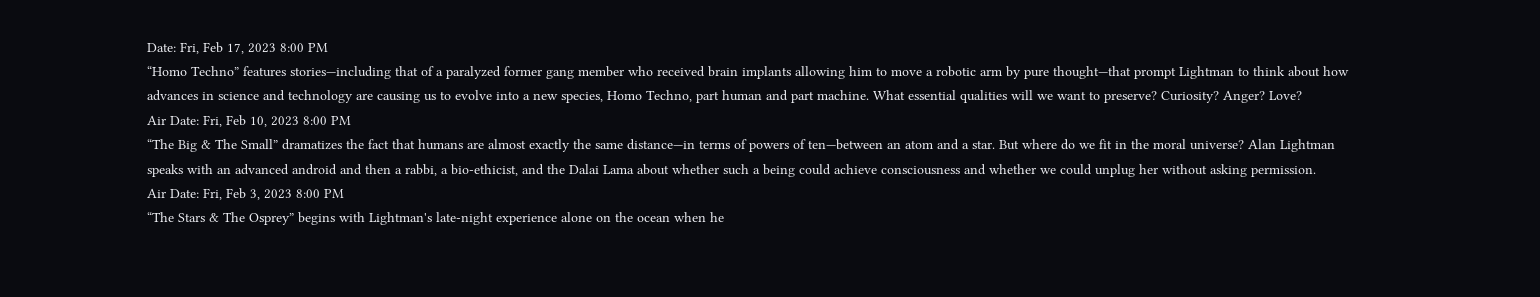Date: Fri, Feb 17, 2023 8:00 PM
“Homo Techno” features stories—including that of a paralyzed former gang member who received brain implants allowing him to move a robotic arm by pure thought—that prompt Lightman to think about how advances in science and technology are causing us to evolve into a new species, Homo Techno, part human and part machine. What essential qualities will we want to preserve? Curiosity? Anger? Love?
Air Date: Fri, Feb 10, 2023 8:00 PM
“The Big & The Small” dramatizes the fact that humans are almost exactly the same distance—in terms of powers of ten—between an atom and a star. But where do we fit in the moral universe? Alan Lightman speaks with an advanced android and then a rabbi, a bio-ethicist, and the Dalai Lama about whether such a being could achieve consciousness and whether we could unplug her without asking permission.
Air Date: Fri, Feb 3, 2023 8:00 PM
“The Stars & The Osprey” begins with Lightman's late-night experience alone on the ocean when he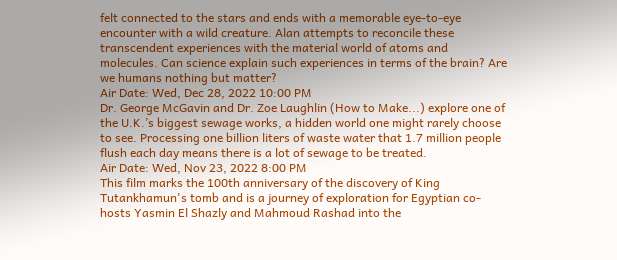felt connected to the stars and ends with a memorable eye-to-eye encounter with a wild creature. Alan attempts to reconcile these transcendent experiences with the material world of atoms and molecules. Can science explain such experiences in terms of the brain? Are we humans nothing but matter?
Air Date: Wed, Dec 28, 2022 10:00 PM
Dr. George McGavin and Dr. Zoe Laughlin (How to Make...) explore one of the U.K.’s biggest sewage works, a hidden world one might rarely choose to see. Processing one billion liters of waste water that 1.7 million people flush each day means there is a lot of sewage to be treated.
Air Date: Wed, Nov 23, 2022 8:00 PM
This film marks the 100th anniversary of the discovery of King Tutankhamun's tomb and is a journey of exploration for Egyptian co-hosts Yasmin El Shazly and Mahmoud Rashad into the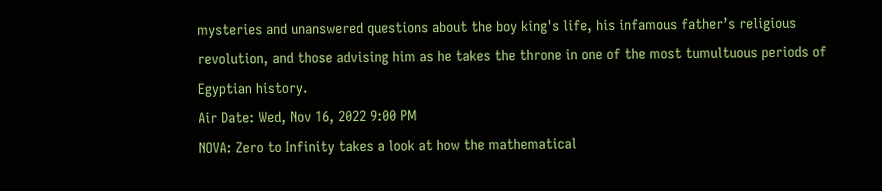mysteries and unanswered questions about the boy king's life, his infamous father’s religious revolution, and those advising him as he takes the throne in one of the most tumultuous periods of Egyptian history.
Air Date: Wed, Nov 16, 2022 9:00 PM
NOVA: Zero to Infinity takes a look at how the mathematical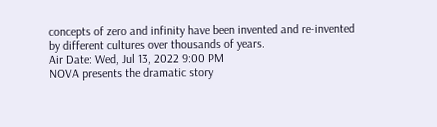concepts of zero and infinity have been invented and re-invented by different cultures over thousands of years.
Air Date: Wed, Jul 13, 2022 9:00 PM
NOVA presents the dramatic story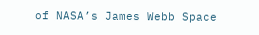of NASA’s James Webb Space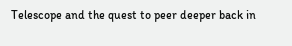Telescope and the quest to peer deeper back in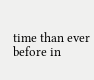time than ever before in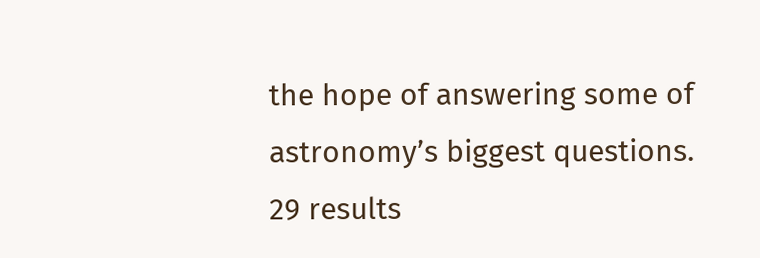the hope of answering some of astronomy’s biggest questions.
29 results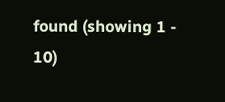found (showing 1 - 10)